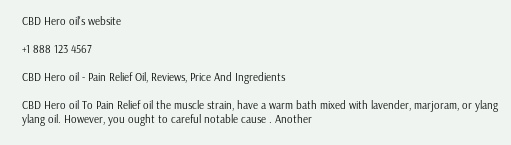CBD Hero oil's website

+1 888 123 4567

CBD Hero oil - Pain Relief Oil, Reviews, Price And Ingredients

CBD Hero oil To Pain Relief oil the muscle strain, have a warm bath mixed with lavender, marjoram, or ylang ylang oil. However, you ought to careful notable cause . Another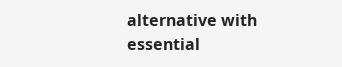alternative with essential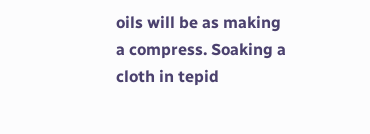oils will be as making a compress. Soaking a cloth in tepid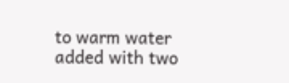to warm water added with two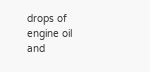drops of engine oil and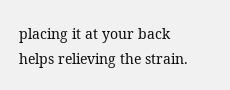placing it at your back helps relieving the strain.